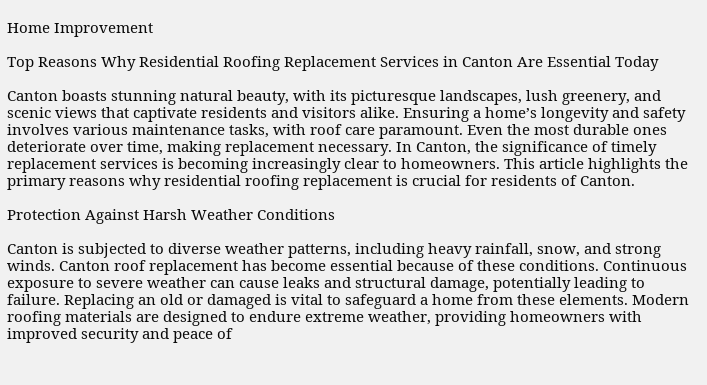Home Improvement

Top Reasons Why Residential Roofing Replacement Services in Canton Are Essential Today

Canton boasts stunning natural beauty, with its picturesque landscapes, lush greenery, and scenic views that captivate residents and visitors alike. Ensuring a home’s longevity and safety involves various maintenance tasks, with roof care paramount. Even the most durable ones deteriorate over time, making replacement necessary. In Canton, the significance of timely replacement services is becoming increasingly clear to homeowners. This article highlights the primary reasons why residential roofing replacement is crucial for residents of Canton.

Protection Against Harsh Weather Conditions

Canton is subjected to diverse weather patterns, including heavy rainfall, snow, and strong winds. Canton roof replacement has become essential because of these conditions. Continuous exposure to severe weather can cause leaks and structural damage, potentially leading to failure. Replacing an old or damaged is vital to safeguard a home from these elements. Modern roofing materials are designed to endure extreme weather, providing homeowners with improved security and peace of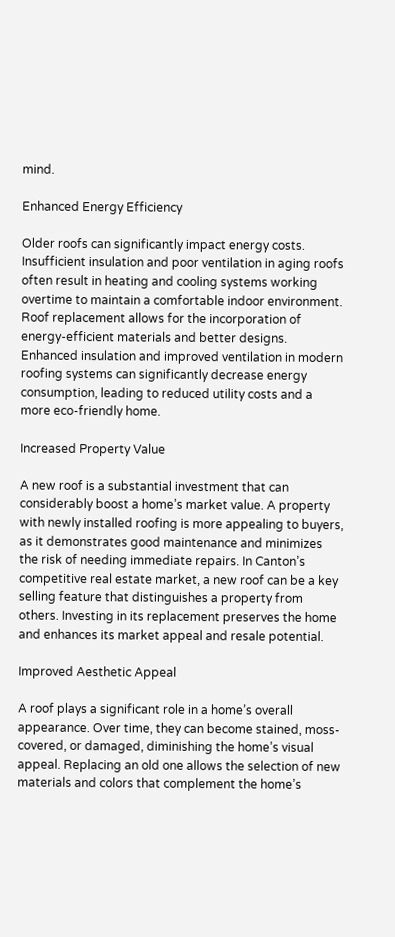mind.

Enhanced Energy Efficiency

Older roofs can significantly impact energy costs. Insufficient insulation and poor ventilation in aging roofs often result in heating and cooling systems working overtime to maintain a comfortable indoor environment. Roof replacement allows for the incorporation of energy-efficient materials and better designs. Enhanced insulation and improved ventilation in modern roofing systems can significantly decrease energy consumption, leading to reduced utility costs and a more eco-friendly home.

Increased Property Value

A new roof is a substantial investment that can considerably boost a home’s market value. A property with newly installed roofing is more appealing to buyers, as it demonstrates good maintenance and minimizes the risk of needing immediate repairs. In Canton’s competitive real estate market, a new roof can be a key selling feature that distinguishes a property from others. Investing in its replacement preserves the home and enhances its market appeal and resale potential.

Improved Aesthetic Appeal

A roof plays a significant role in a home’s overall appearance. Over time, they can become stained, moss-covered, or damaged, diminishing the home’s visual appeal. Replacing an old one allows the selection of new materials and colors that complement the home’s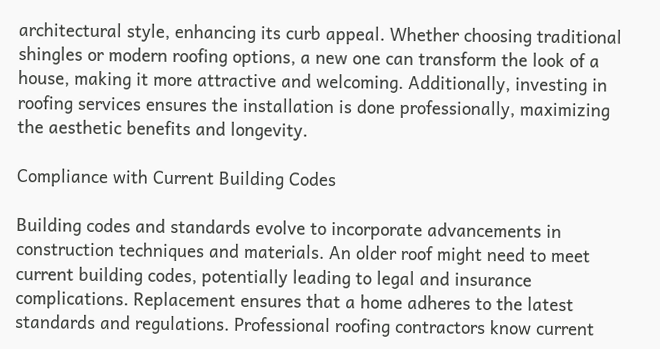architectural style, enhancing its curb appeal. Whether choosing traditional shingles or modern roofing options, a new one can transform the look of a house, making it more attractive and welcoming. Additionally, investing in roofing services ensures the installation is done professionally, maximizing the aesthetic benefits and longevity.

Compliance with Current Building Codes

Building codes and standards evolve to incorporate advancements in construction techniques and materials. An older roof might need to meet current building codes, potentially leading to legal and insurance complications. Replacement ensures that a home adheres to the latest standards and regulations. Professional roofing contractors know current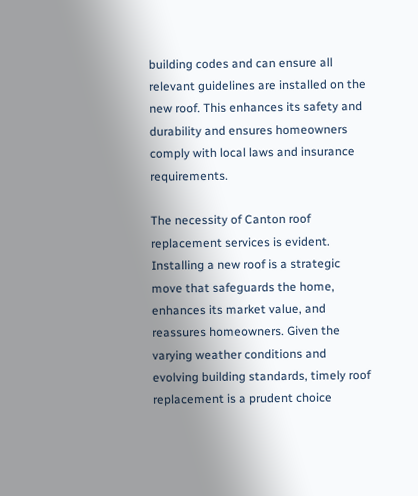building codes and can ensure all relevant guidelines are installed on the new roof. This enhances its safety and durability and ensures homeowners comply with local laws and insurance requirements.

The necessity of Canton roof replacement services is evident. Installing a new roof is a strategic move that safeguards the home, enhances its market value, and reassures homeowners. Given the varying weather conditions and evolving building standards, timely roof replacement is a prudent choice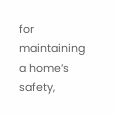for maintaining a home’s safety,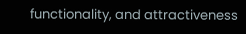functionality, and attractiveness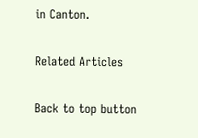in Canton.

Related Articles

Back to top button